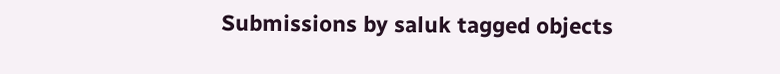Submissions by saluk tagged objects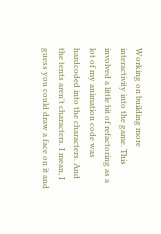Working on building more interactivity into the game. This involved a little bit of refactoring as a lot of my animation code was hardcoded into the characters. And the tents aren't characters. I mean, I guess you could draw a face on it and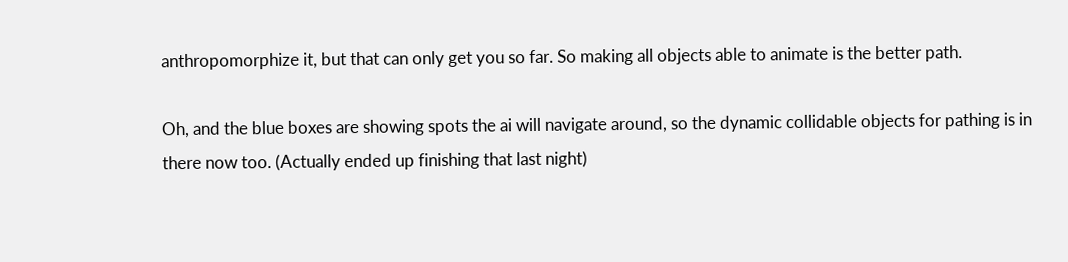anthropomorphize it, but that can only get you so far. So making all objects able to animate is the better path.

Oh, and the blue boxes are showing spots the ai will navigate around, so the dynamic collidable objects for pathing is in there now too. (Actually ended up finishing that last night)